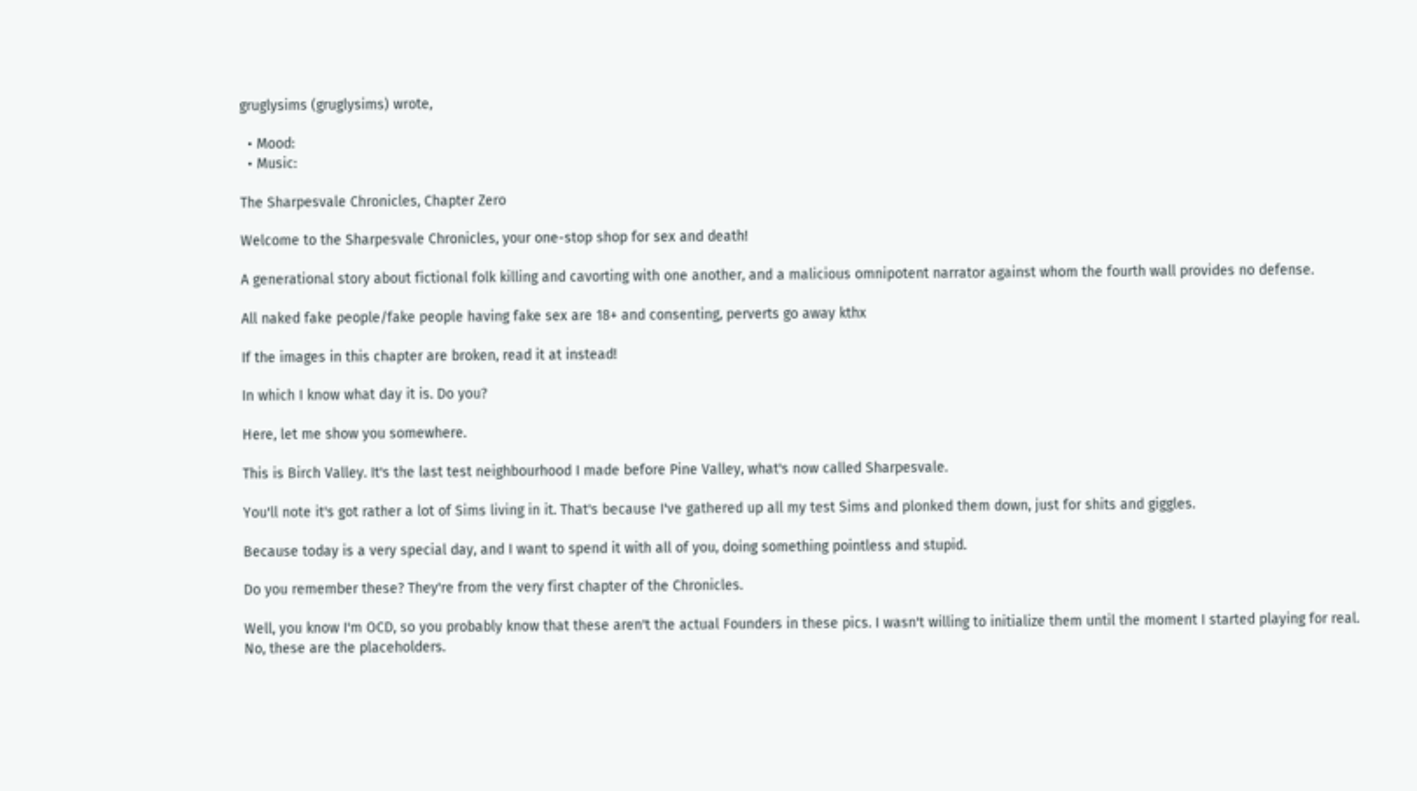gruglysims (gruglysims) wrote,

  • Mood:
  • Music:

The Sharpesvale Chronicles, Chapter Zero

Welcome to the Sharpesvale Chronicles, your one-stop shop for sex and death!

A generational story about fictional folk killing and cavorting with one another, and a malicious omnipotent narrator against whom the fourth wall provides no defense.

All naked fake people/fake people having fake sex are 18+ and consenting, perverts go away kthx

If the images in this chapter are broken, read it at instead!

In which I know what day it is. Do you?

Here, let me show you somewhere.

This is Birch Valley. It's the last test neighbourhood I made before Pine Valley, what's now called Sharpesvale.

You'll note it's got rather a lot of Sims living in it. That's because I've gathered up all my test Sims and plonked them down, just for shits and giggles.

Because today is a very special day, and I want to spend it with all of you, doing something pointless and stupid.

Do you remember these? They're from the very first chapter of the Chronicles.

Well, you know I'm OCD, so you probably know that these aren't the actual Founders in these pics. I wasn't willing to initialize them until the moment I started playing for real. No, these are the placeholders.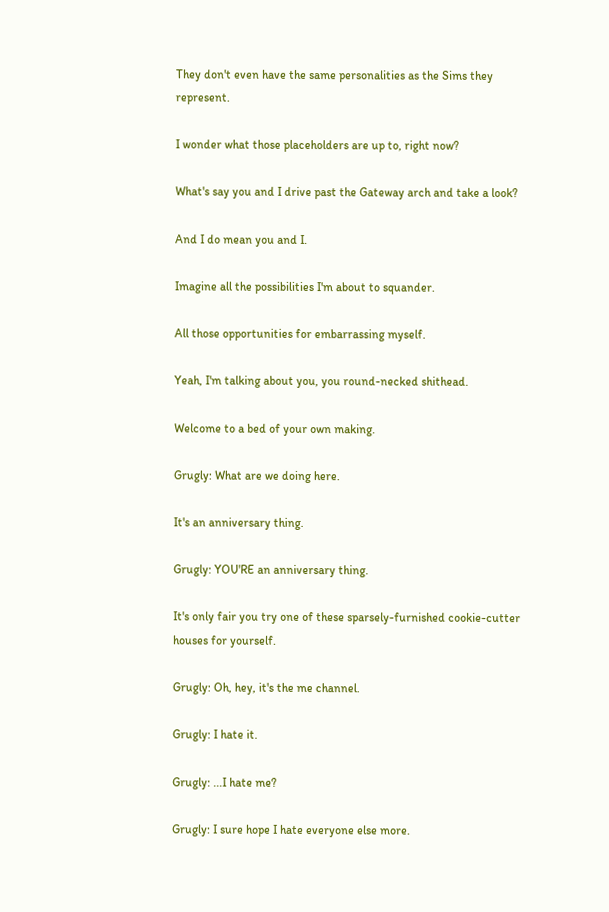They don't even have the same personalities as the Sims they represent.

I wonder what those placeholders are up to, right now?

What's say you and I drive past the Gateway arch and take a look?

And I do mean you and I.

Imagine all the possibilities I'm about to squander.

All those opportunities for embarrassing myself.

Yeah, I'm talking about you, you round-necked shithead.

Welcome to a bed of your own making.

Grugly: What are we doing here.

It's an anniversary thing.

Grugly: YOU'RE an anniversary thing.

It's only fair you try one of these sparsely-furnished cookie-cutter houses for yourself.

Grugly: Oh, hey, it's the me channel.

Grugly: I hate it.

Grugly: ...I hate me?

Grugly: I sure hope I hate everyone else more.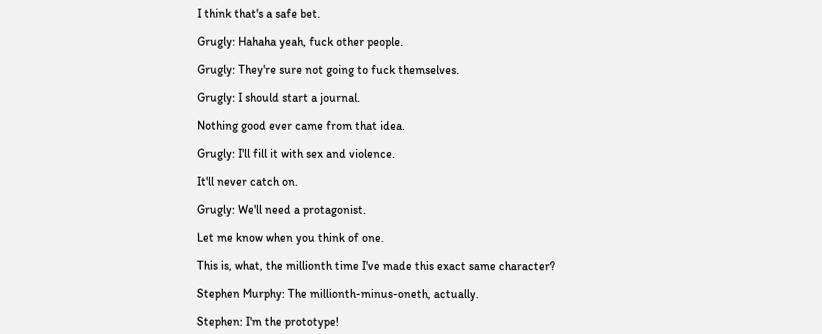I think that's a safe bet.

Grugly: Hahaha yeah, fuck other people.

Grugly: They're sure not going to fuck themselves.

Grugly: I should start a journal.

Nothing good ever came from that idea.

Grugly: I'll fill it with sex and violence.

It'll never catch on.

Grugly: We'll need a protagonist.

Let me know when you think of one.

This is, what, the millionth time I've made this exact same character?

Stephen Murphy: The millionth-minus-oneth, actually.

Stephen: I'm the prototype!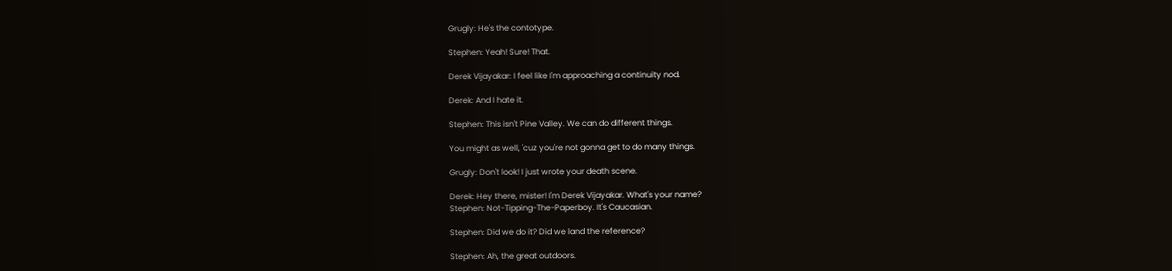Grugly: He's the contotype.

Stephen: Yeah! Sure! That.

Derek Vijayakar: I feel like I'm approaching a continuity nod.

Derek: And I hate it.

Stephen: This isn't Pine Valley. We can do different things.

You might as well, 'cuz you're not gonna get to do many things.

Grugly: Don't look! I just wrote your death scene.

Derek: Hey there, mister! I'm Derek Vijayakar. What's your name?
Stephen: Not-Tipping-The-Paperboy. It's Caucasian.

Stephen: Did we do it? Did we land the reference?

Stephen: Ah, the great outdoors.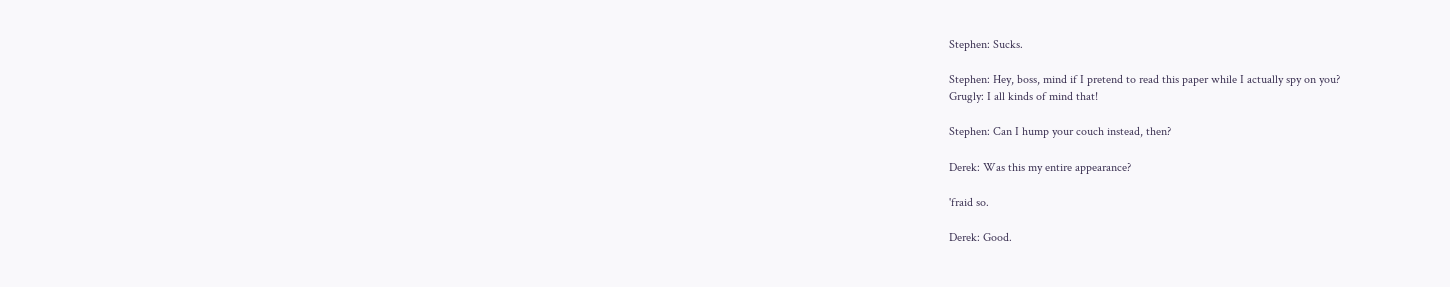Stephen: Sucks.

Stephen: Hey, boss, mind if I pretend to read this paper while I actually spy on you?
Grugly: I all kinds of mind that!

Stephen: Can I hump your couch instead, then?

Derek: Was this my entire appearance?

'fraid so.

Derek: Good.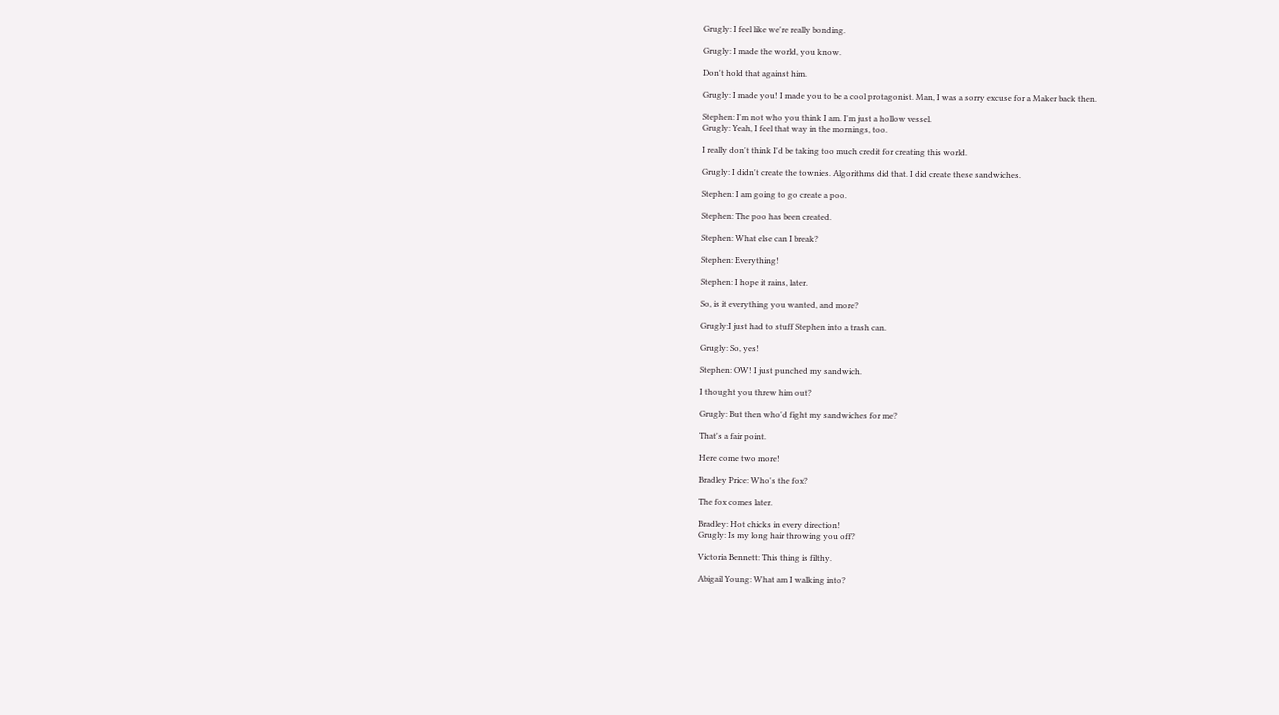Grugly: I feel like we're really bonding.

Grugly: I made the world, you know.

Don't hold that against him.

Grugly: I made you! I made you to be a cool protagonist. Man, I was a sorry excuse for a Maker back then.

Stephen: I'm not who you think I am. I'm just a hollow vessel.
Grugly: Yeah, I feel that way in the mornings, too.

I really don't think I'd be taking too much credit for creating this world.

Grugly: I didn't create the townies. Algorithms did that. I did create these sandwiches.

Stephen: I am going to go create a poo.

Stephen: The poo has been created.

Stephen: What else can I break?

Stephen: Everything!

Stephen: I hope it rains, later.

So, is it everything you wanted, and more?

Grugly:I just had to stuff Stephen into a trash can.

Grugly: So, yes!

Stephen: OW! I just punched my sandwich.

I thought you threw him out?

Grugly: But then who'd fight my sandwiches for me?

That's a fair point.

Here come two more!

Bradley Price: Who's the fox?

The fox comes later.

Bradley: Hot chicks in every direction!
Grugly: Is my long hair throwing you off?

Victoria Bennett: This thing is filthy.

Abigail Young: What am I walking into?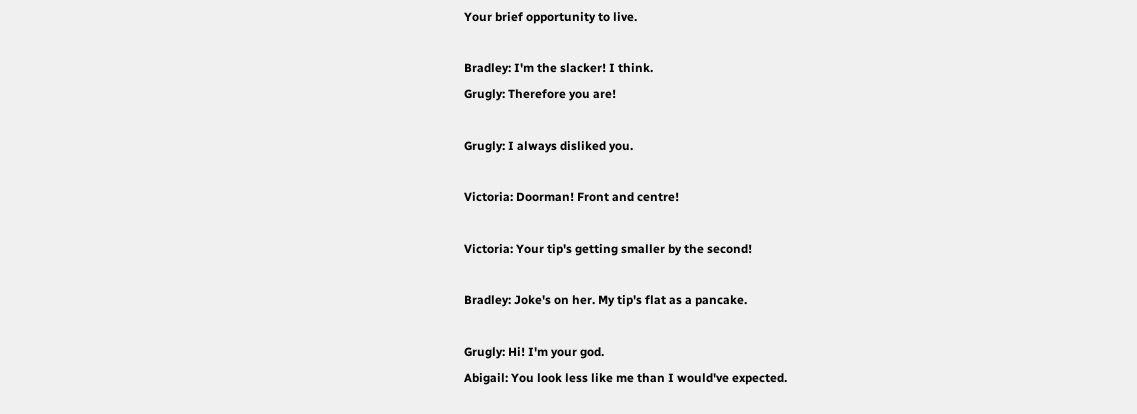Your brief opportunity to live.

Bradley: I'm the slacker! I think.
Grugly: Therefore you are!

Grugly: I always disliked you.

Victoria: Doorman! Front and centre!

Victoria: Your tip's getting smaller by the second!

Bradley: Joke's on her. My tip's flat as a pancake.

Grugly: Hi! I'm your god.
Abigail: You look less like me than I would've expected.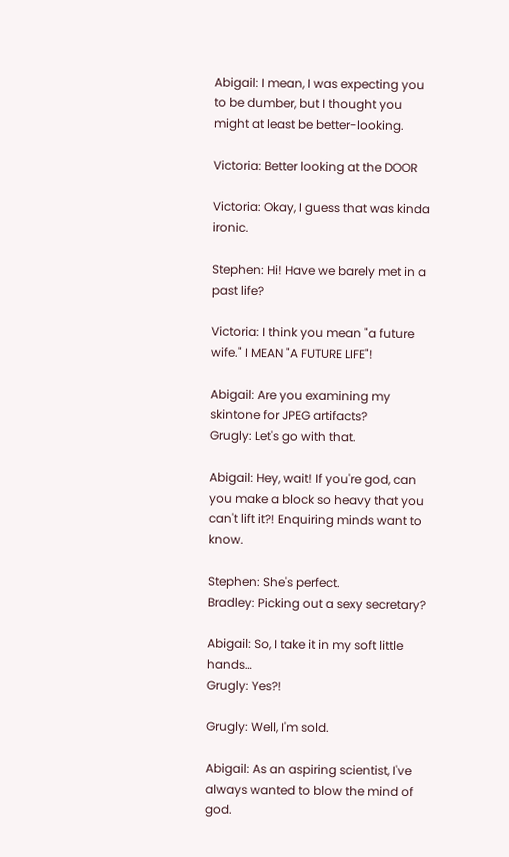Abigail: I mean, I was expecting you to be dumber, but I thought you might at least be better-looking.

Victoria: Better looking at the DOOR

Victoria: Okay, I guess that was kinda ironic.

Stephen: Hi! Have we barely met in a past life?

Victoria: I think you mean "a future wife." I MEAN "A FUTURE LIFE"!

Abigail: Are you examining my skintone for JPEG artifacts?
Grugly: Let's go with that.

Abigail: Hey, wait! If you're god, can you make a block so heavy that you can't lift it?! Enquiring minds want to know.

Stephen: She's perfect.
Bradley: Picking out a sexy secretary?

Abigail: So, I take it in my soft little hands…
Grugly: Yes?!

Grugly: Well, I'm sold.

Abigail: As an aspiring scientist, I've always wanted to blow the mind of god.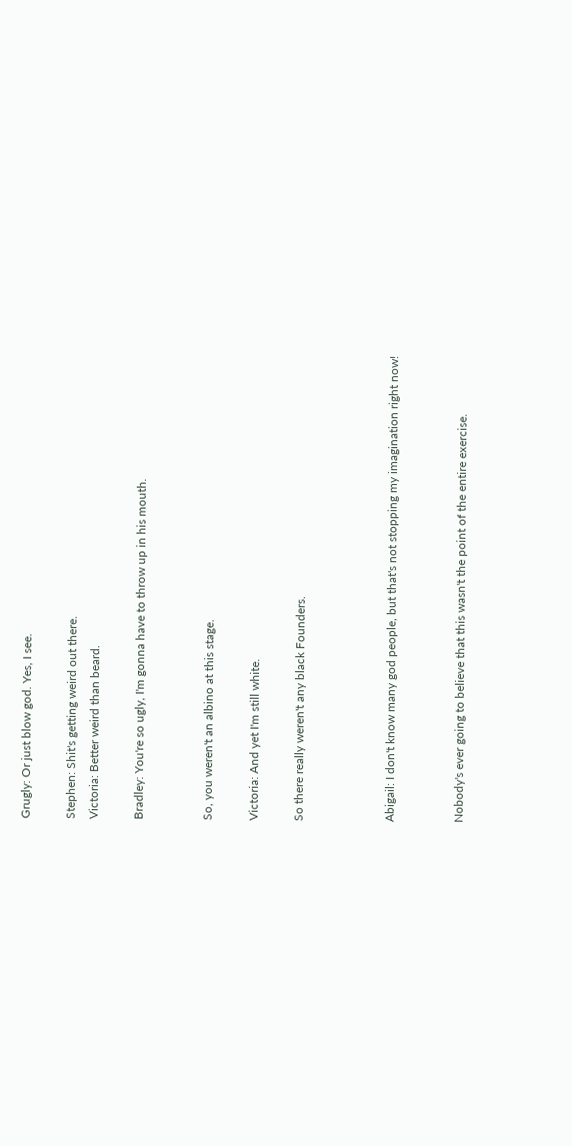Grugly: Or just blow god. Yes, I see.

Stephen: Shit's getting weird out there.
Victoria: Better weird than beard.

Bradley: You're so ugly, I'm gonna have to throw up in his mouth.


So, you weren't an albino at this stage.

Victoria: And yet I'm still white.

So there really weren't any black Founders.



Abigail: I don't know many god people, but that's not stopping my imagination right now!


Nobody's ever going to believe that this wasn't the point of the entire exercise.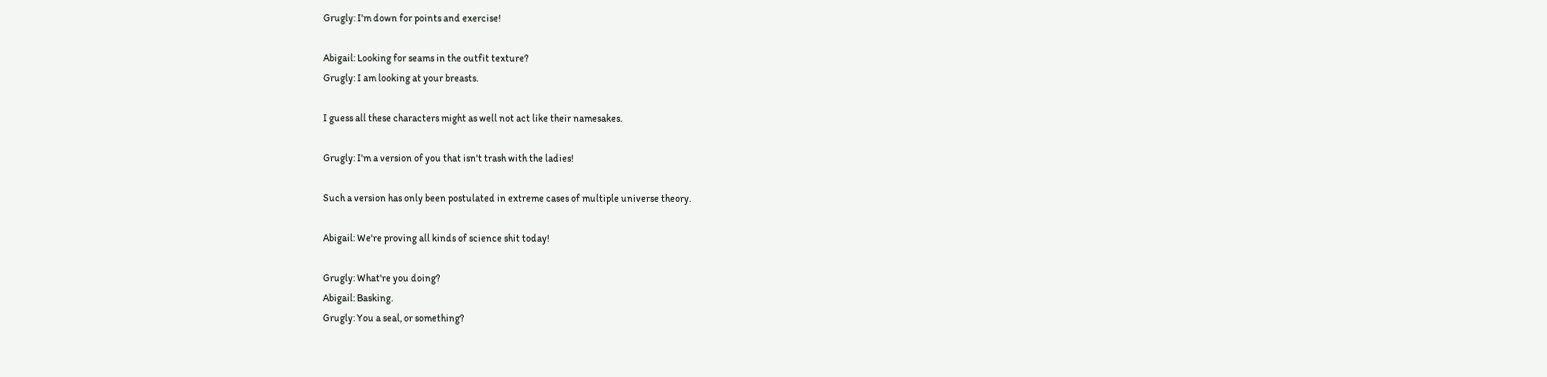Grugly: I'm down for points and exercise!

Abigail: Looking for seams in the outfit texture?
Grugly: I am looking at your breasts.

I guess all these characters might as well not act like their namesakes.

Grugly: I'm a version of you that isn't trash with the ladies!

Such a version has only been postulated in extreme cases of multiple universe theory.

Abigail: We're proving all kinds of science shit today!

Grugly: What're you doing?
Abigail: Basking.
Grugly: You a seal, or something?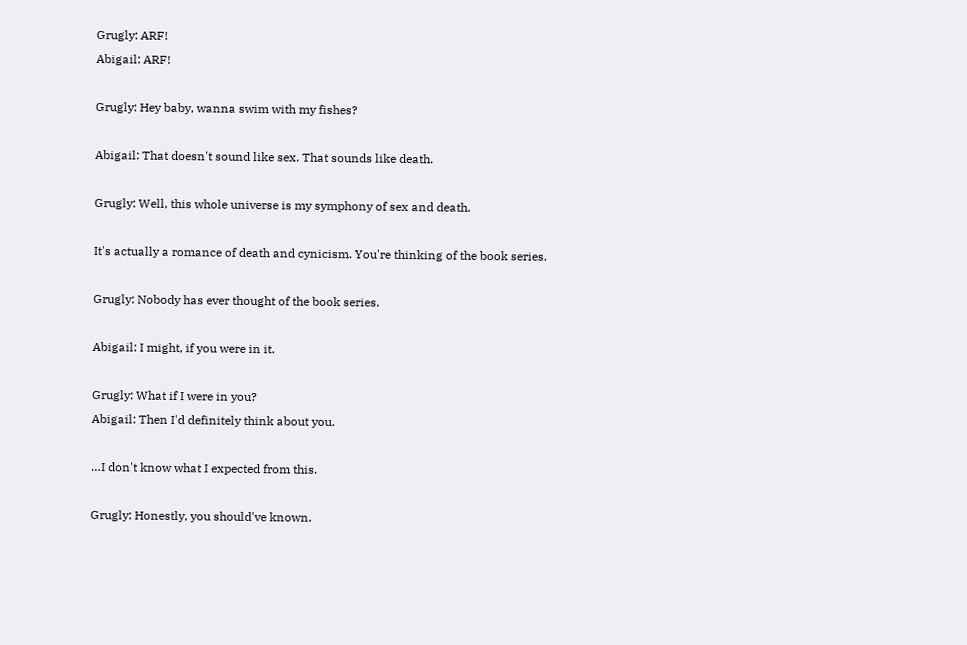Grugly: ARF!
Abigail: ARF!

Grugly: Hey baby, wanna swim with my fishes?

Abigail: That doesn't sound like sex. That sounds like death.

Grugly: Well, this whole universe is my symphony of sex and death.

It's actually a romance of death and cynicism. You're thinking of the book series.

Grugly: Nobody has ever thought of the book series.

Abigail: I might, if you were in it.

Grugly: What if I were in you?
Abigail: Then I'd definitely think about you.

…I don't know what I expected from this.

Grugly: Honestly, you should've known.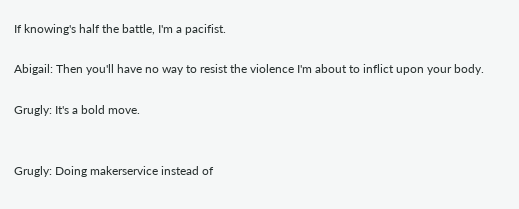If knowing's half the battle, I'm a pacifist.

Abigail: Then you'll have no way to resist the violence I'm about to inflict upon your body.

Grugly: It's a bold move.


Grugly: Doing makerservice instead of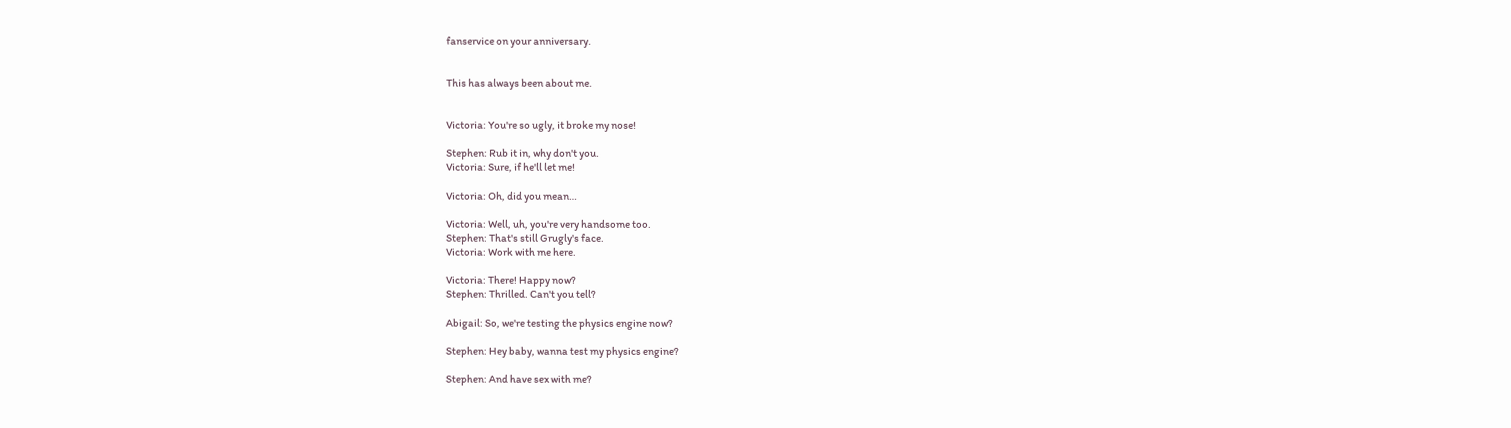fanservice on your anniversary.


This has always been about me.


Victoria: You're so ugly, it broke my nose!

Stephen: Rub it in, why don't you.
Victoria: Sure, if he'll let me!

Victoria: Oh, did you mean…

Victoria: Well, uh, you're very handsome too.
Stephen: That's still Grugly's face.
Victoria: Work with me here.

Victoria: There! Happy now?
Stephen: Thrilled. Can't you tell?

Abigail: So, we're testing the physics engine now?

Stephen: Hey baby, wanna test my physics engine?

Stephen: And have sex with me?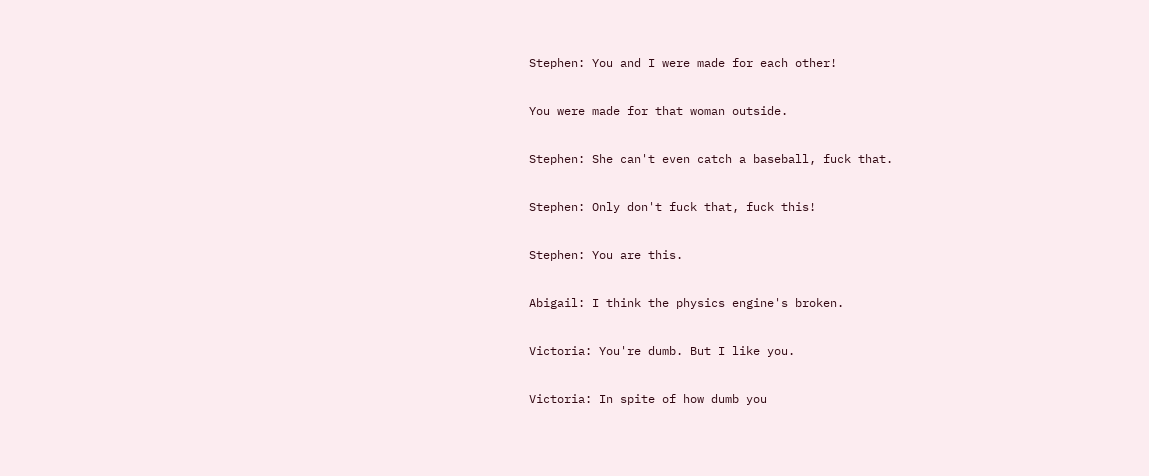Stephen: You and I were made for each other!

You were made for that woman outside.

Stephen: She can't even catch a baseball, fuck that.

Stephen: Only don't fuck that, fuck this!

Stephen: You are this.

Abigail: I think the physics engine's broken.

Victoria: You're dumb. But I like you.

Victoria: In spite of how dumb you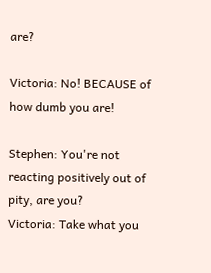are?

Victoria: No! BECAUSE of how dumb you are!

Stephen: You're not reacting positively out of pity, are you?
Victoria: Take what you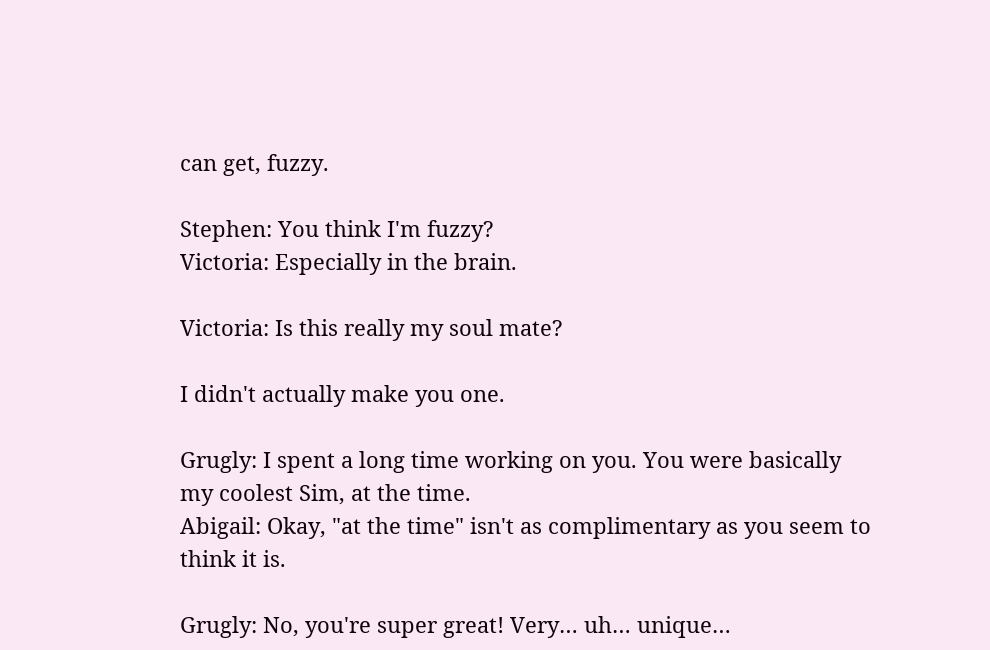can get, fuzzy.

Stephen: You think I'm fuzzy?
Victoria: Especially in the brain.

Victoria: Is this really my soul mate?

I didn't actually make you one.

Grugly: I spent a long time working on you. You were basically my coolest Sim, at the time.
Abigail: Okay, "at the time" isn't as complimentary as you seem to think it is.

Grugly: No, you're super great! Very… uh… unique…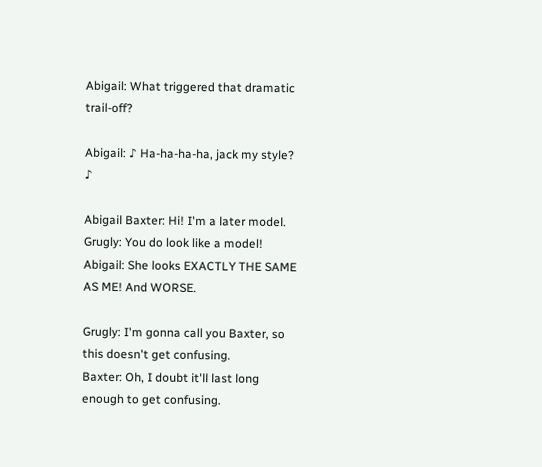Abigail: What triggered that dramatic trail-off?

Abigail: ♪ Ha-ha-ha-ha, jack my style? ♪

Abigail Baxter: Hi! I'm a later model.
Grugly: You do look like a model!
Abigail: She looks EXACTLY THE SAME AS ME! And WORSE.

Grugly: I'm gonna call you Baxter, so this doesn't get confusing.
Baxter: Oh, I doubt it'll last long enough to get confusing.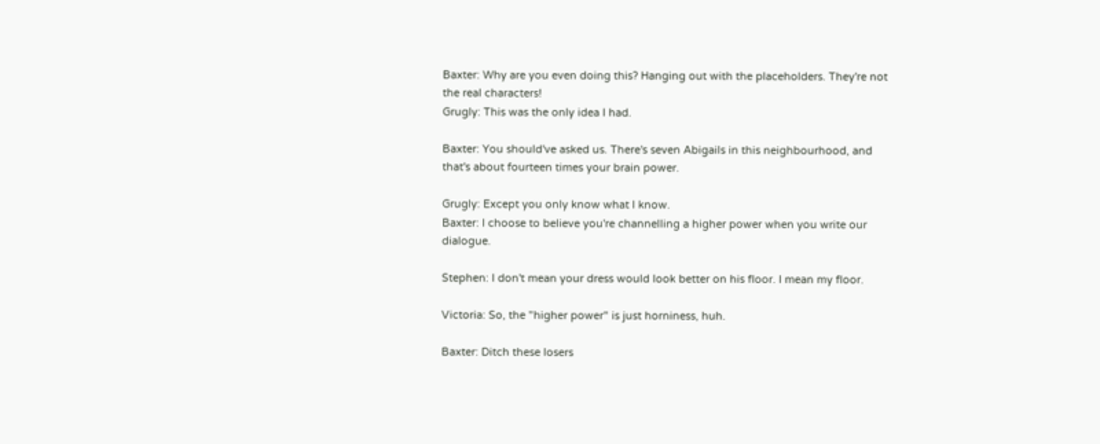Baxter: Why are you even doing this? Hanging out with the placeholders. They're not the real characters!
Grugly: This was the only idea I had.

Baxter: You should've asked us. There's seven Abigails in this neighbourhood, and that's about fourteen times your brain power.

Grugly: Except you only know what I know.
Baxter: I choose to believe you're channelling a higher power when you write our dialogue.

Stephen: I don't mean your dress would look better on his floor. I mean my floor.

Victoria: So, the "higher power" is just horniness, huh.

Baxter: Ditch these losers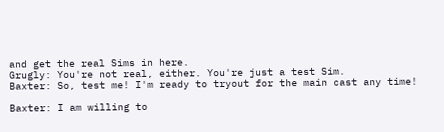and get the real Sims in here.
Grugly: You're not real, either. You're just a test Sim.
Baxter: So, test me! I'm ready to tryout for the main cast any time!

Baxter: I am willing to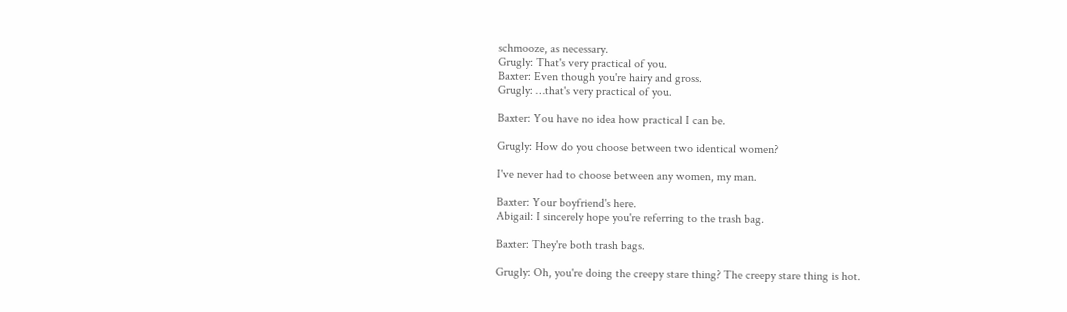schmooze, as necessary.
Grugly: That's very practical of you.
Baxter: Even though you're hairy and gross.
Grugly: …that's very practical of you.

Baxter: You have no idea how practical I can be.

Grugly: How do you choose between two identical women?

I've never had to choose between any women, my man.

Baxter: Your boyfriend's here.
Abigail: I sincerely hope you're referring to the trash bag.

Baxter: They're both trash bags.

Grugly: Oh, you're doing the creepy stare thing? The creepy stare thing is hot.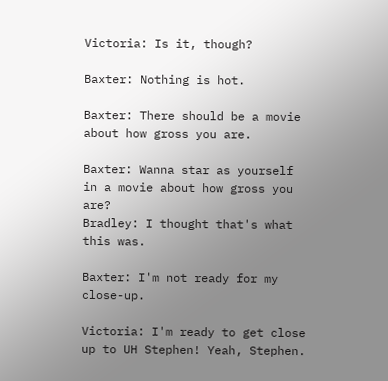Victoria: Is it, though?

Baxter: Nothing is hot.

Baxter: There should be a movie about how gross you are.

Baxter: Wanna star as yourself in a movie about how gross you are?
Bradley: I thought that's what this was.

Baxter: I'm not ready for my close-up.

Victoria: I'm ready to get close up to UH Stephen! Yeah, Stephen.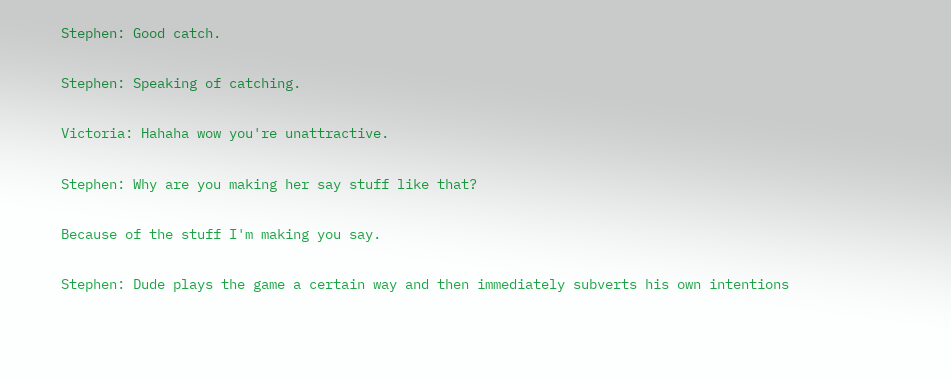Stephen: Good catch.

Stephen: Speaking of catching.

Victoria: Hahaha wow you're unattractive.

Stephen: Why are you making her say stuff like that?

Because of the stuff I'm making you say.

Stephen: Dude plays the game a certain way and then immediately subverts his own intentions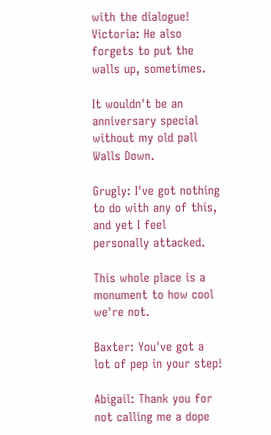with the dialogue!
Victoria: He also forgets to put the walls up, sometimes.

It wouldn't be an anniversary special without my old pall Walls Down.

Grugly: I've got nothing to do with any of this, and yet I feel personally attacked.

This whole place is a monument to how cool we're not.

Baxter: You've got a lot of pep in your step!

Abigail: Thank you for not calling me a dope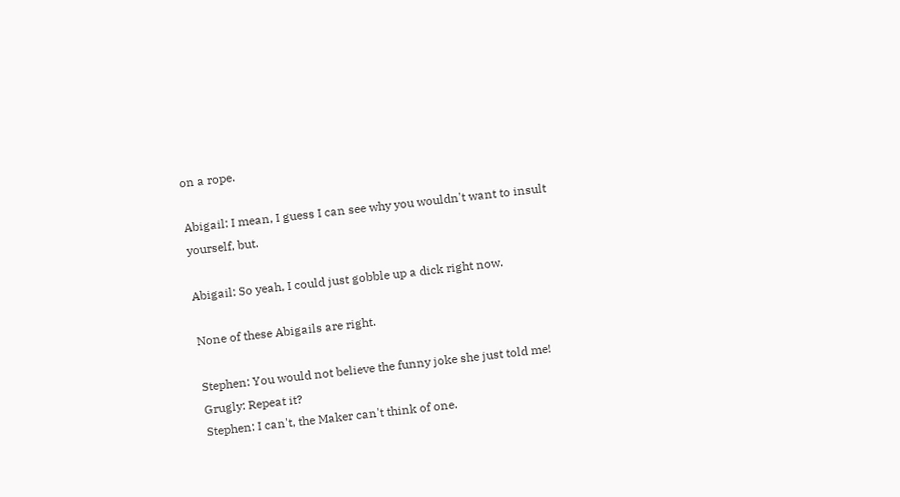on a rope.

Abigail: I mean, I guess I can see why you wouldn't want to insult yourself, but.

Abigail: So yeah, I could just gobble up a dick right now.

None of these Abigails are right.

Stephen: You would not believe the funny joke she just told me!
Grugly: Repeat it?
Stephen: I can't, the Maker can't think of one.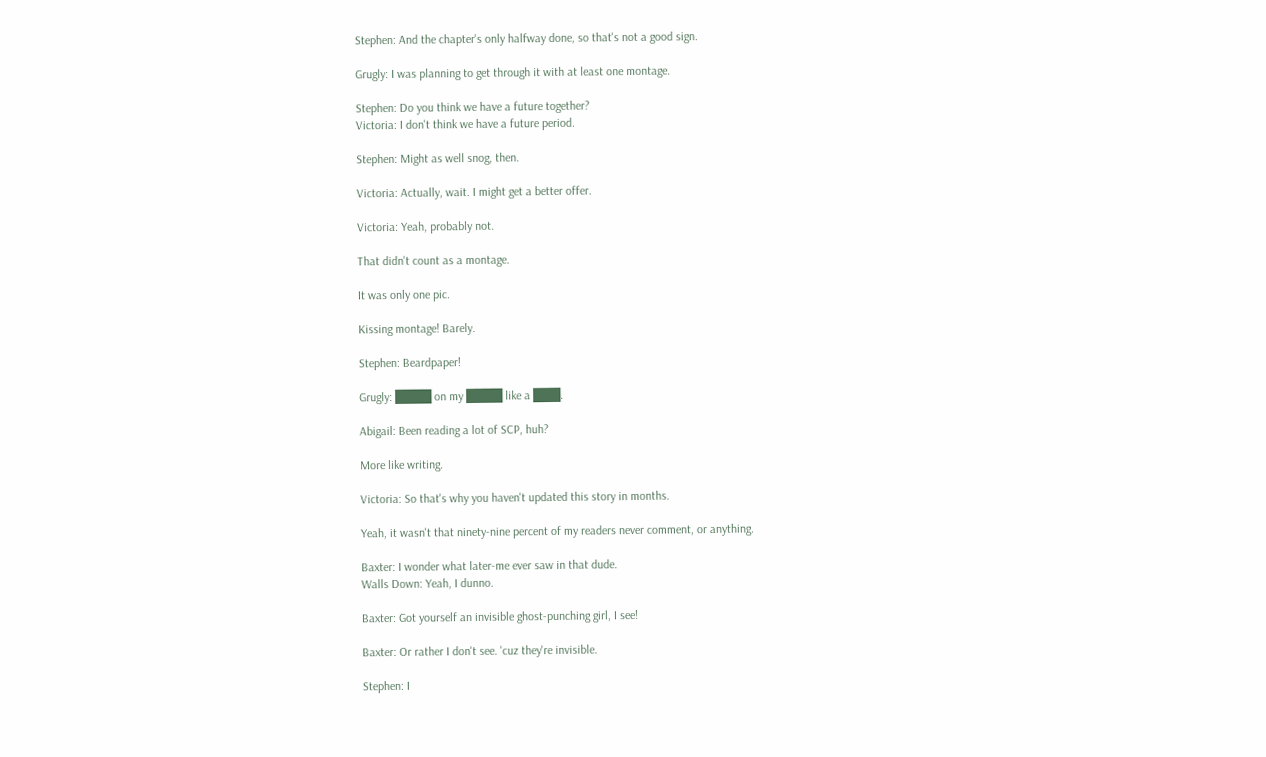Stephen: And the chapter's only halfway done, so that's not a good sign.

Grugly: I was planning to get through it with at least one montage.

Stephen: Do you think we have a future together?
Victoria: I don't think we have a future period.

Stephen: Might as well snog, then.

Victoria: Actually, wait. I might get a better offer.

Victoria: Yeah, probably not.

That didn't count as a montage.

It was only one pic.

Kissing montage! Barely.

Stephen: Beardpaper!

Grugly: ████ on my ████ like a ███.

Abigail: Been reading a lot of SCP, huh?

More like writing.

Victoria: So that's why you haven't updated this story in months.

Yeah, it wasn't that ninety-nine percent of my readers never comment, or anything.

Baxter: I wonder what later-me ever saw in that dude.
Walls Down: Yeah, I dunno.

Baxter: Got yourself an invisible ghost-punching girl, I see!

Baxter: Or rather I don't see. 'cuz they're invisible.

Stephen: I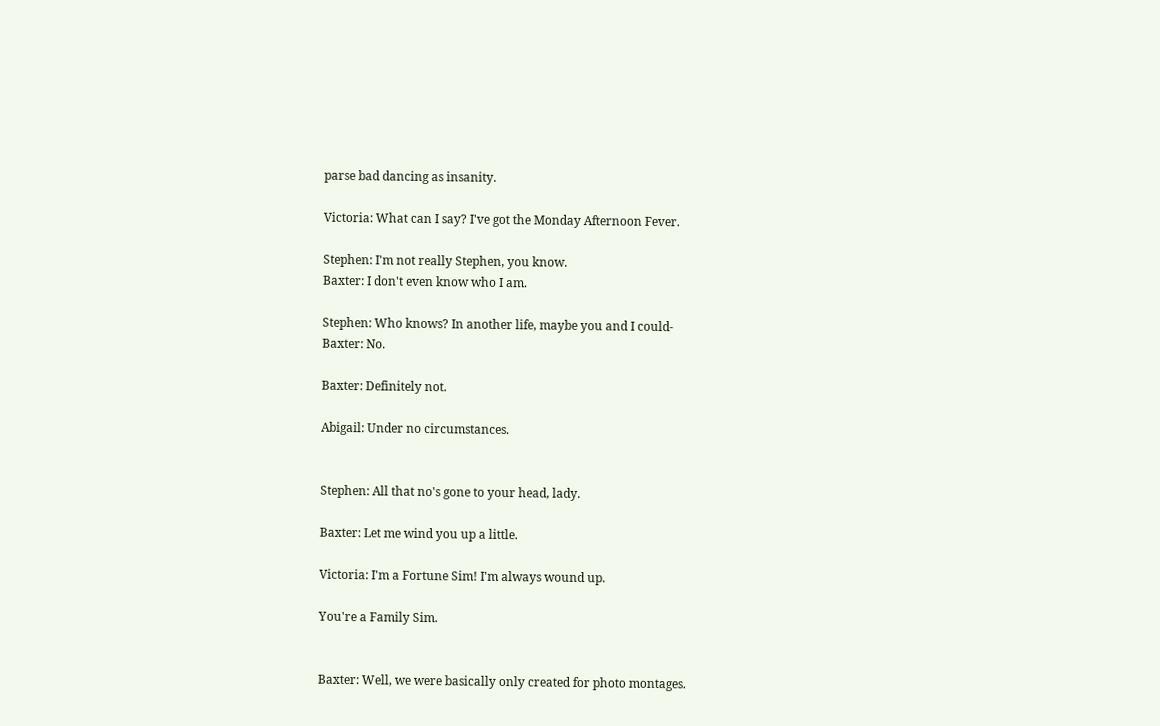parse bad dancing as insanity.

Victoria: What can I say? I've got the Monday Afternoon Fever.

Stephen: I'm not really Stephen, you know.
Baxter: I don't even know who I am.

Stephen: Who knows? In another life, maybe you and I could-
Baxter: No.

Baxter: Definitely not.

Abigail: Under no circumstances.


Stephen: All that no's gone to your head, lady.

Baxter: Let me wind you up a little.

Victoria: I'm a Fortune Sim! I'm always wound up.

You're a Family Sim.


Baxter: Well, we were basically only created for photo montages.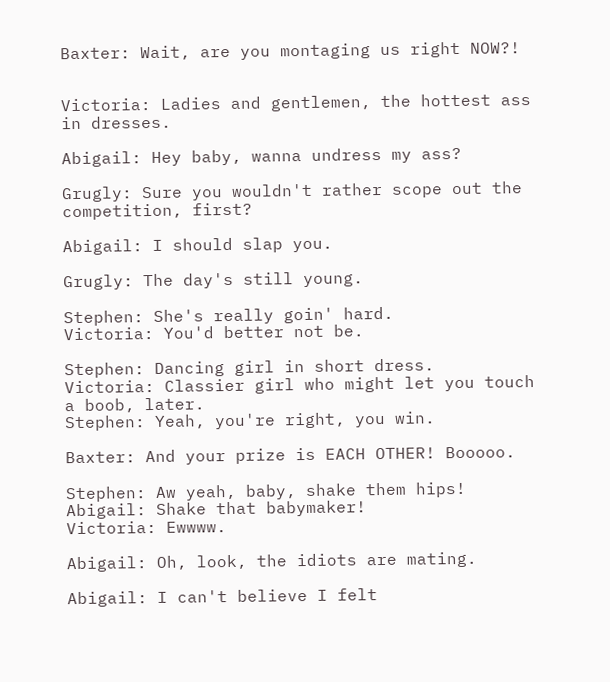Baxter: Wait, are you montaging us right NOW?!


Victoria: Ladies and gentlemen, the hottest ass in dresses.

Abigail: Hey baby, wanna undress my ass?

Grugly: Sure you wouldn't rather scope out the competition, first?

Abigail: I should slap you.

Grugly: The day's still young.

Stephen: She's really goin' hard.
Victoria: You'd better not be.

Stephen: Dancing girl in short dress.
Victoria: Classier girl who might let you touch a boob, later.
Stephen: Yeah, you're right, you win.

Baxter: And your prize is EACH OTHER! Booooo.

Stephen: Aw yeah, baby, shake them hips!
Abigail: Shake that babymaker!
Victoria: Ewwww.

Abigail: Oh, look, the idiots are mating.

Abigail: I can't believe I felt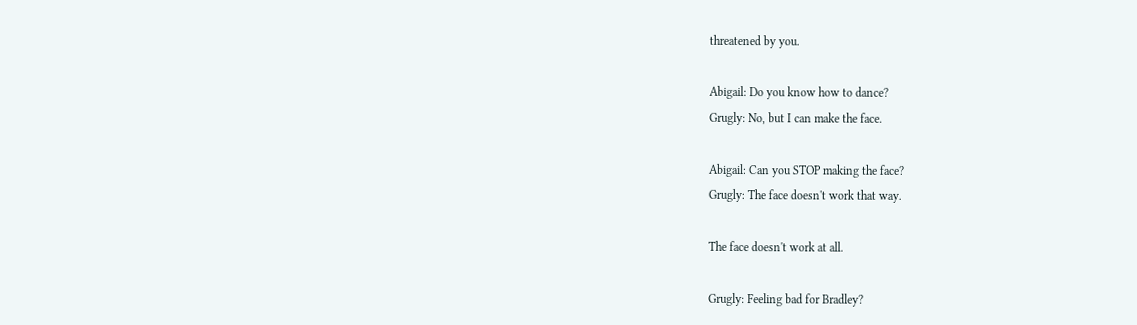threatened by you.

Abigail: Do you know how to dance?
Grugly: No, but I can make the face.

Abigail: Can you STOP making the face?
Grugly: The face doesn't work that way.

The face doesn't work at all.

Grugly: Feeling bad for Bradley?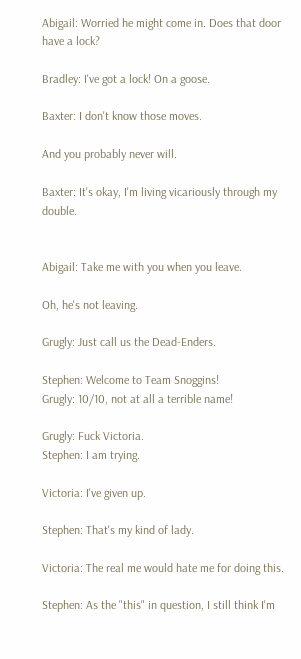Abigail: Worried he might come in. Does that door have a lock?

Bradley: I've got a lock! On a goose.

Baxter: I don't know those moves.

And you probably never will.

Baxter: It's okay, I'm living vicariously through my double.


Abigail: Take me with you when you leave.

Oh, he's not leaving.

Grugly: Just call us the Dead-Enders.

Stephen: Welcome to Team Snoggins!
Grugly: 10/10, not at all a terrible name!

Grugly: Fuck Victoria.
Stephen: I am trying.

Victoria: I've given up.

Stephen: That's my kind of lady.

Victoria: The real me would hate me for doing this.

Stephen: As the "this" in question, I still think I'm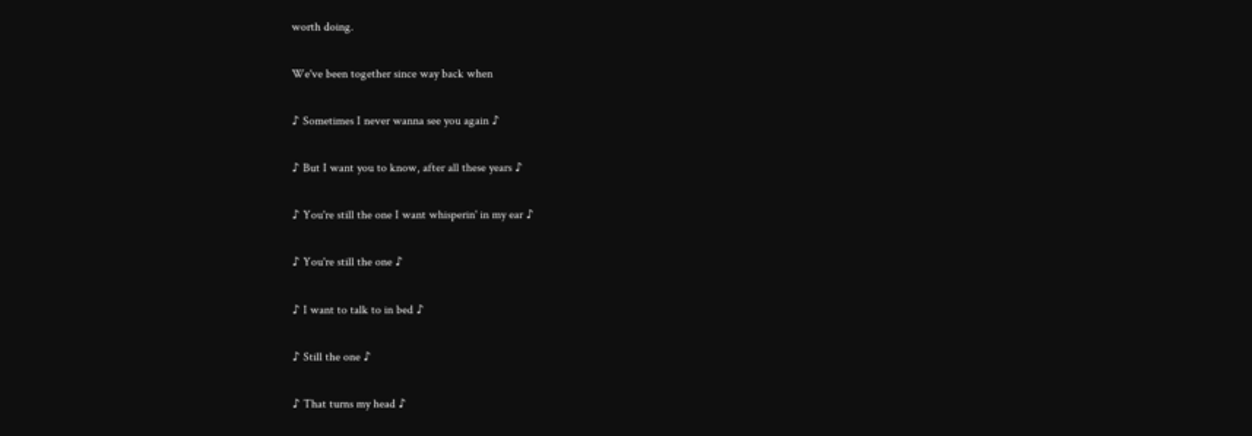worth doing.

We've been together since way back when

♪ Sometimes I never wanna see you again ♪

♪ But I want you to know, after all these years ♪

♪ You're still the one I want whisperin' in my ear ♪

♪ You're still the one ♪

♪ I want to talk to in bed ♪

♪ Still the one ♪

♪ That turns my head ♪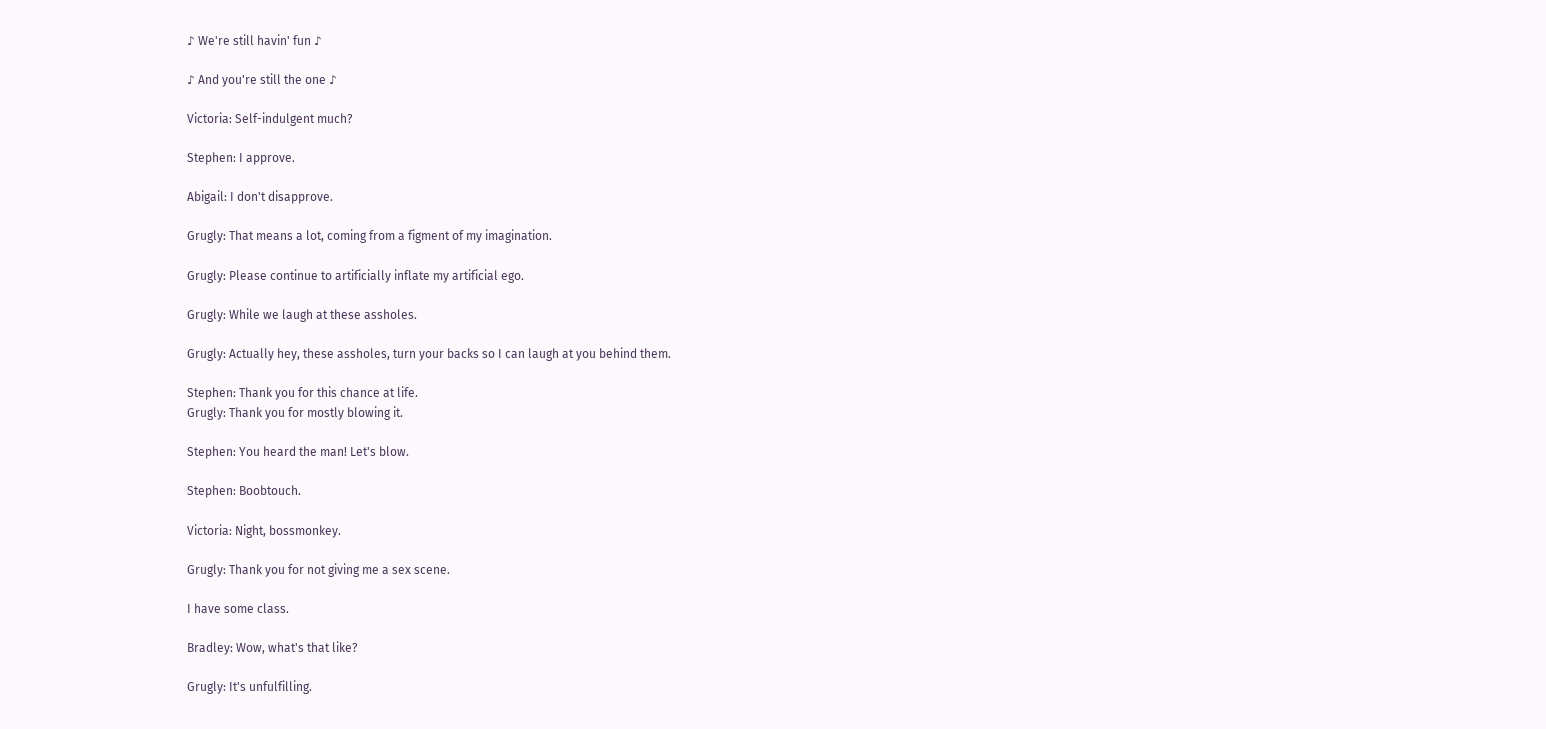♪ We're still havin' fun ♪

♪ And you're still the one ♪

Victoria: Self-indulgent much?

Stephen: I approve.

Abigail: I don't disapprove.

Grugly: That means a lot, coming from a figment of my imagination.

Grugly: Please continue to artificially inflate my artificial ego.

Grugly: While we laugh at these assholes.

Grugly: Actually hey, these assholes, turn your backs so I can laugh at you behind them.

Stephen: Thank you for this chance at life.
Grugly: Thank you for mostly blowing it.

Stephen: You heard the man! Let's blow.

Stephen: Boobtouch.

Victoria: Night, bossmonkey.

Grugly: Thank you for not giving me a sex scene.

I have some class.

Bradley: Wow, what's that like?

Grugly: It's unfulfilling.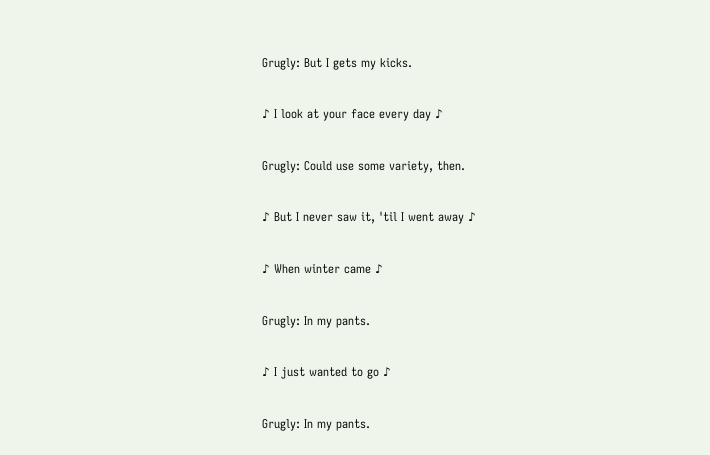Grugly: But I gets my kicks.

♪ I look at your face every day ♪

Grugly: Could use some variety, then.

♪ But I never saw it, 'til I went away ♪

♪ When winter came ♪

Grugly: In my pants.

♪ I just wanted to go ♪

Grugly: In my pants.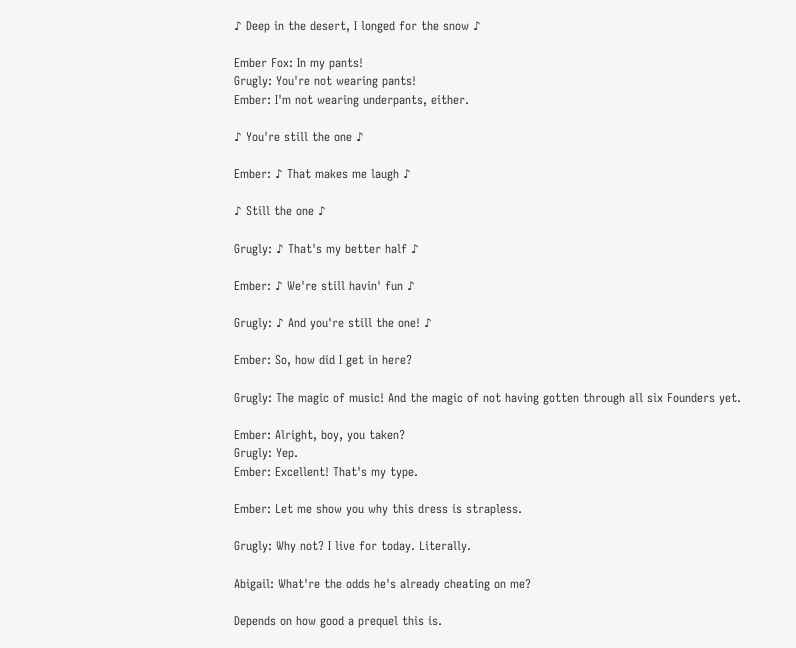♪ Deep in the desert, I longed for the snow ♪

Ember Fox: In my pants!
Grugly: You're not wearing pants!
Ember: I'm not wearing underpants, either.

♪ You're still the one ♪

Ember: ♪ That makes me laugh ♪

♪ Still the one ♪

Grugly: ♪ That's my better half ♪

Ember: ♪ We're still havin' fun ♪

Grugly: ♪ And you're still the one! ♪

Ember: So, how did I get in here?

Grugly: The magic of music! And the magic of not having gotten through all six Founders yet.

Ember: Alright, boy, you taken?
Grugly: Yep.
Ember: Excellent! That's my type.

Ember: Let me show you why this dress is strapless.

Grugly: Why not? I live for today. Literally.

Abigail: What're the odds he's already cheating on me?

Depends on how good a prequel this is.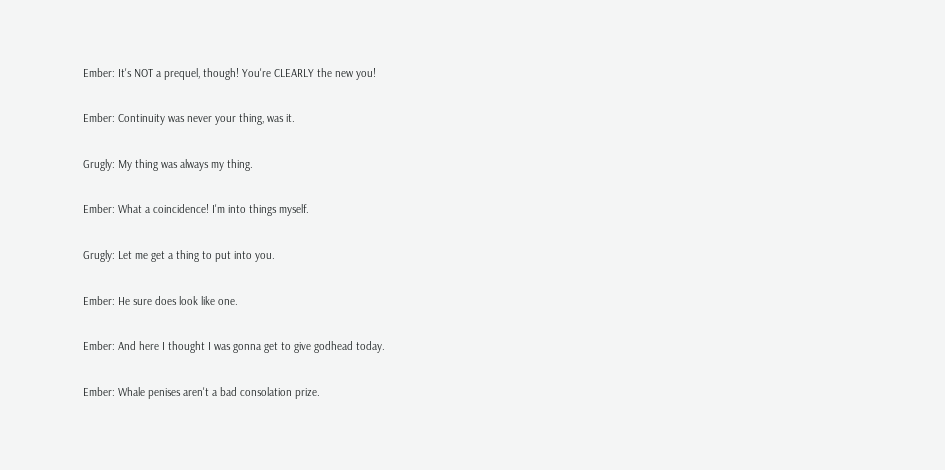Ember: It's NOT a prequel, though! You're CLEARLY the new you!

Ember: Continuity was never your thing, was it.

Grugly: My thing was always my thing.

Ember: What a coincidence! I'm into things myself.

Grugly: Let me get a thing to put into you.

Ember: He sure does look like one.

Ember: And here I thought I was gonna get to give godhead today.

Ember: Whale penises aren't a bad consolation prize.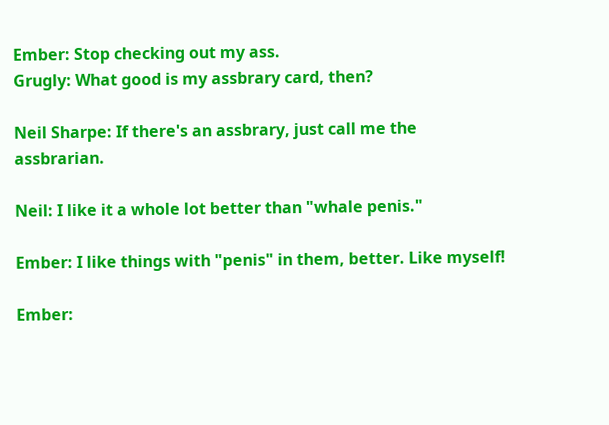Ember: Stop checking out my ass.
Grugly: What good is my assbrary card, then?

Neil Sharpe: If there's an assbrary, just call me the assbrarian.

Neil: I like it a whole lot better than "whale penis."

Ember: I like things with "penis" in them, better. Like myself!

Ember: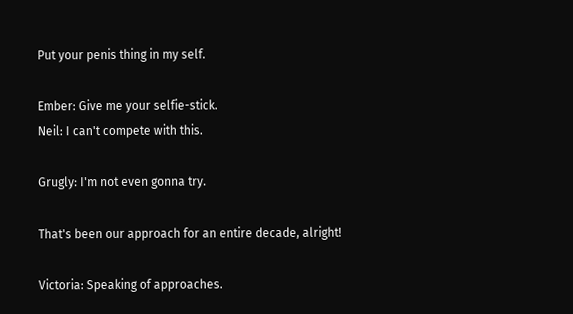Put your penis thing in my self.

Ember: Give me your selfie-stick.
Neil: I can't compete with this.

Grugly: I'm not even gonna try.

That's been our approach for an entire decade, alright!

Victoria: Speaking of approaches.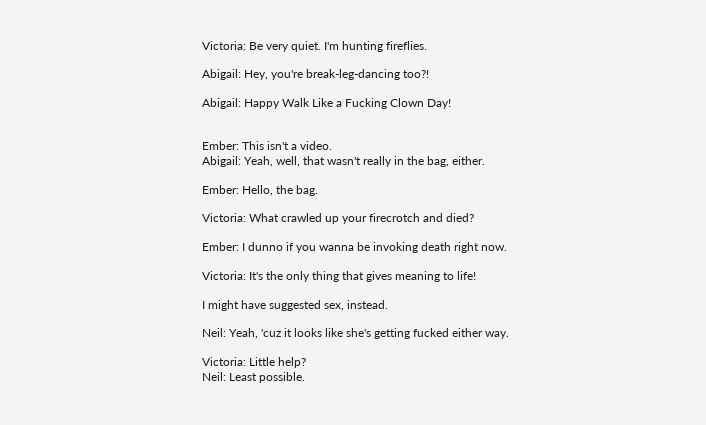Victoria: Be very quiet. I'm hunting fireflies.

Abigail: Hey, you're break-leg-dancing too?!

Abigail: Happy Walk Like a Fucking Clown Day!


Ember: This isn't a video.
Abigail: Yeah, well, that wasn't really in the bag, either.

Ember: Hello, the bag.

Victoria: What crawled up your firecrotch and died?

Ember: I dunno if you wanna be invoking death right now.

Victoria: It's the only thing that gives meaning to life!

I might have suggested sex, instead.

Neil: Yeah, 'cuz it looks like she's getting fucked either way.

Victoria: Little help?
Neil: Least possible.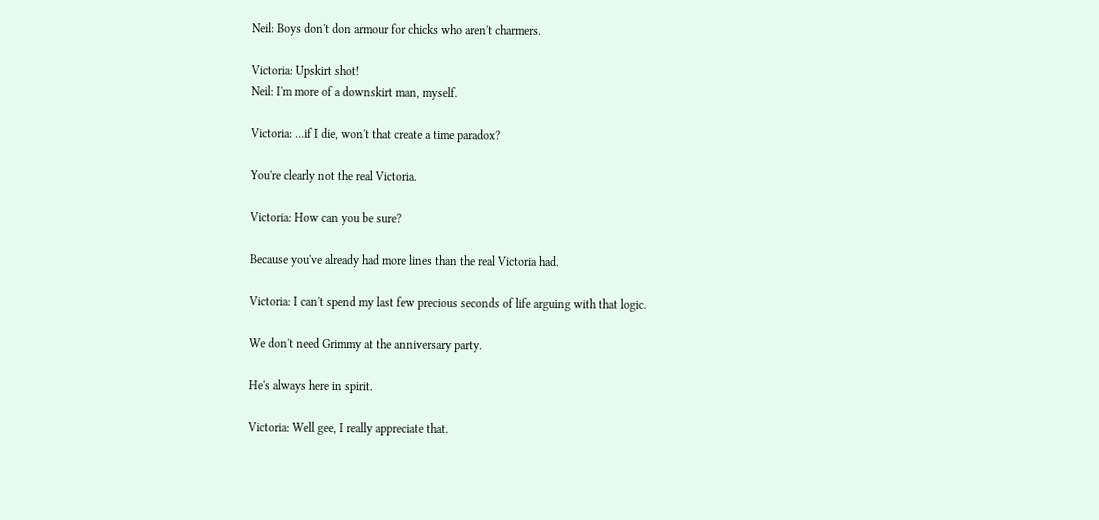Neil: Boys don't don armour for chicks who aren't charmers.

Victoria: Upskirt shot!
Neil: I'm more of a downskirt man, myself.

Victoria: …if I die, won't that create a time paradox?

You're clearly not the real Victoria.

Victoria: How can you be sure?

Because you've already had more lines than the real Victoria had.

Victoria: I can't spend my last few precious seconds of life arguing with that logic.

We don't need Grimmy at the anniversary party.

He's always here in spirit.

Victoria: Well gee, I really appreciate that.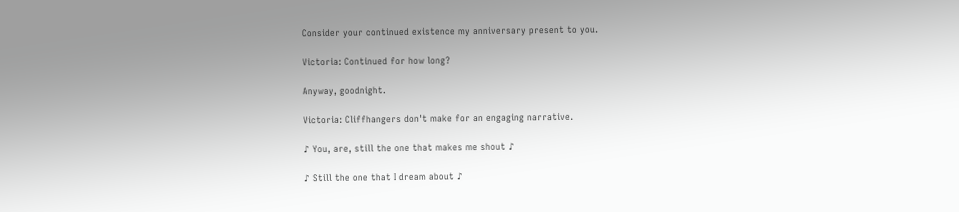Consider your continued existence my anniversary present to you.

Victoria: Continued for how long?

Anyway, goodnight.

Victoria: Cliffhangers don't make for an engaging narrative.

♪ You, are, still the one that makes me shout ♪

♪ Still the one that I dream about ♪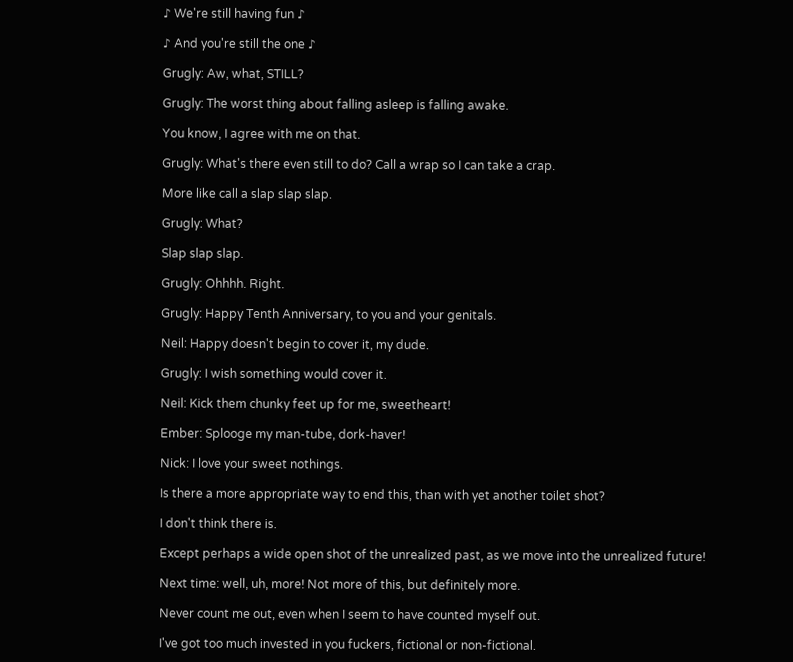♪ We're still having fun ♪

♪ And you're still the one ♪

Grugly: Aw, what, STILL?

Grugly: The worst thing about falling asleep is falling awake.

You know, I agree with me on that.

Grugly: What's there even still to do? Call a wrap so I can take a crap.

More like call a slap slap slap.

Grugly: What?

Slap slap slap.

Grugly: Ohhhh. Right.

Grugly: Happy Tenth Anniversary, to you and your genitals.

Neil: Happy doesn't begin to cover it, my dude.

Grugly: I wish something would cover it.

Neil: Kick them chunky feet up for me, sweetheart!

Ember: Splooge my man-tube, dork-haver!

Nick: I love your sweet nothings.

Is there a more appropriate way to end this, than with yet another toilet shot?

I don't think there is.

Except perhaps a wide open shot of the unrealized past, as we move into the unrealized future!

Next time: well, uh, more! Not more of this, but definitely more.

Never count me out, even when I seem to have counted myself out.

I've got too much invested in you fuckers, fictional or non-fictional.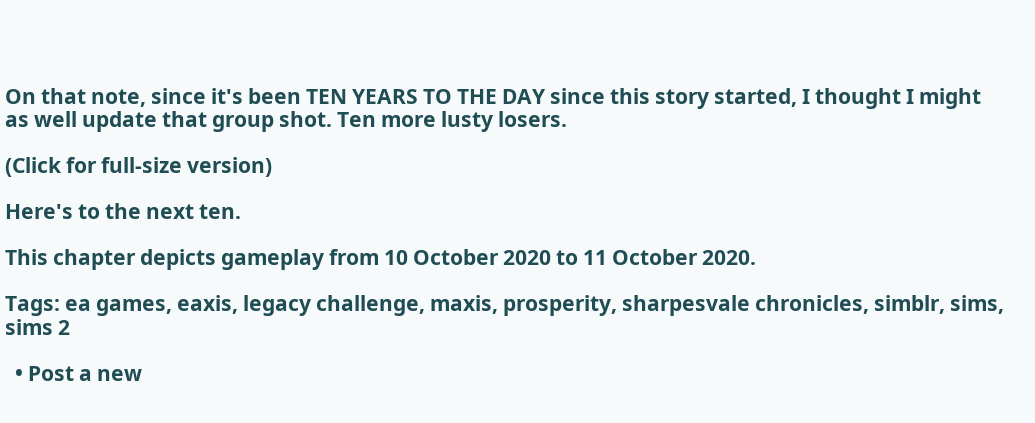On that note, since it's been TEN YEARS TO THE DAY since this story started, I thought I might as well update that group shot. Ten more lusty losers.

(Click for full-size version)

Here's to the next ten.

This chapter depicts gameplay from 10 October 2020 to 11 October 2020.

Tags: ea games, eaxis, legacy challenge, maxis, prosperity, sharpesvale chronicles, simblr, sims, sims 2

  • Post a new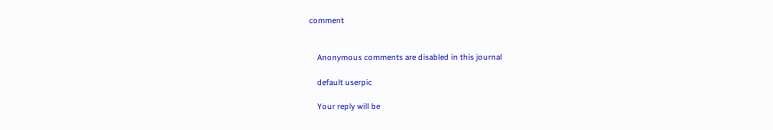comment


    Anonymous comments are disabled in this journal

    default userpic

    Your reply will be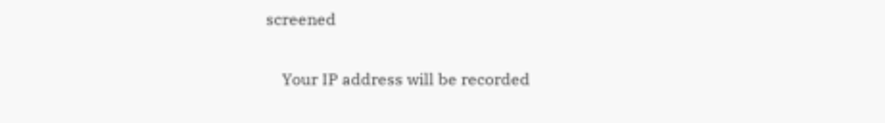screened

    Your IP address will be recorded